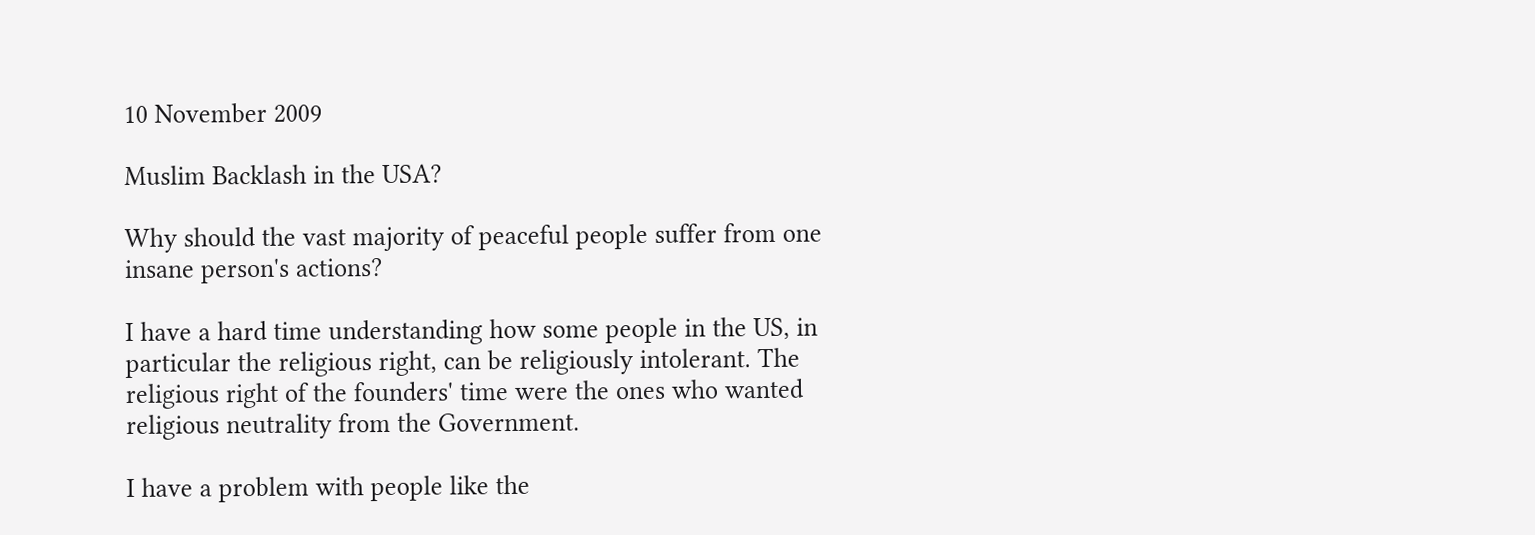10 November 2009

Muslim Backlash in the USA?

Why should the vast majority of peaceful people suffer from one insane person's actions?

I have a hard time understanding how some people in the US, in particular the religious right, can be religiously intolerant. The religious right of the founders' time were the ones who wanted religious neutrality from the Government.

I have a problem with people like the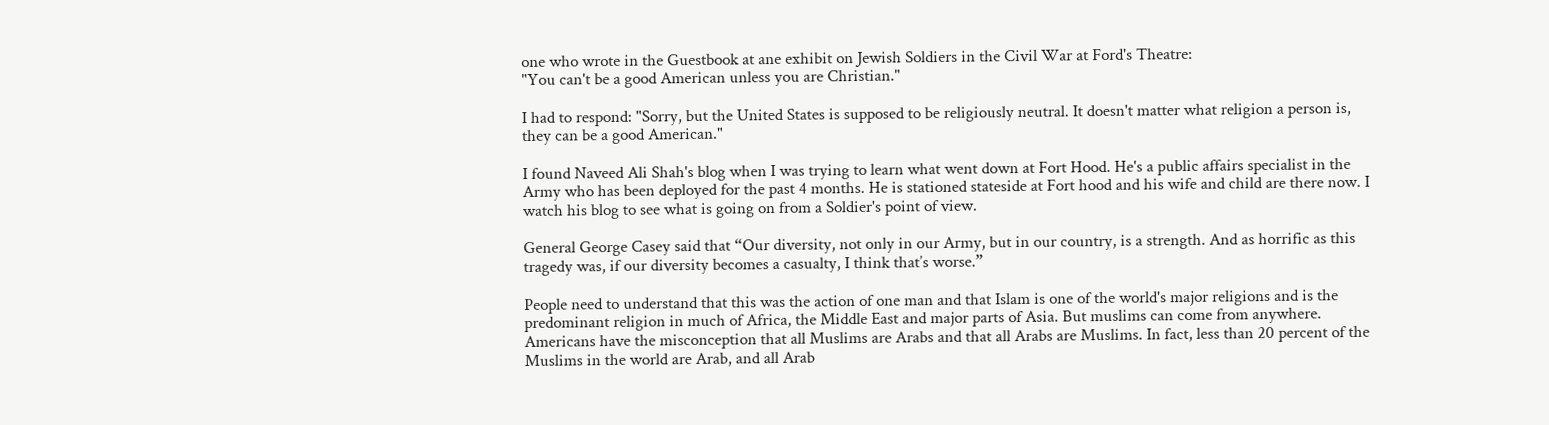one who wrote in the Guestbook at ane exhibit on Jewish Soldiers in the Civil War at Ford's Theatre:
"You can't be a good American unless you are Christian."

I had to respond: "Sorry, but the United States is supposed to be religiously neutral. It doesn't matter what religion a person is, they can be a good American."

I found Naveed Ali Shah's blog when I was trying to learn what went down at Fort Hood. He's a public affairs specialist in the Army who has been deployed for the past 4 months. He is stationed stateside at Fort hood and his wife and child are there now. I watch his blog to see what is going on from a Soldier's point of view.

General George Casey said that “Our diversity, not only in our Army, but in our country, is a strength. And as horrific as this tragedy was, if our diversity becomes a casualty, I think that’s worse.”

People need to understand that this was the action of one man and that Islam is one of the world's major religions and is the predominant religion in much of Africa, the Middle East and major parts of Asia. But muslims can come from anywhere. Americans have the misconception that all Muslims are Arabs and that all Arabs are Muslims. In fact, less than 20 percent of the Muslims in the world are Arab, and all Arab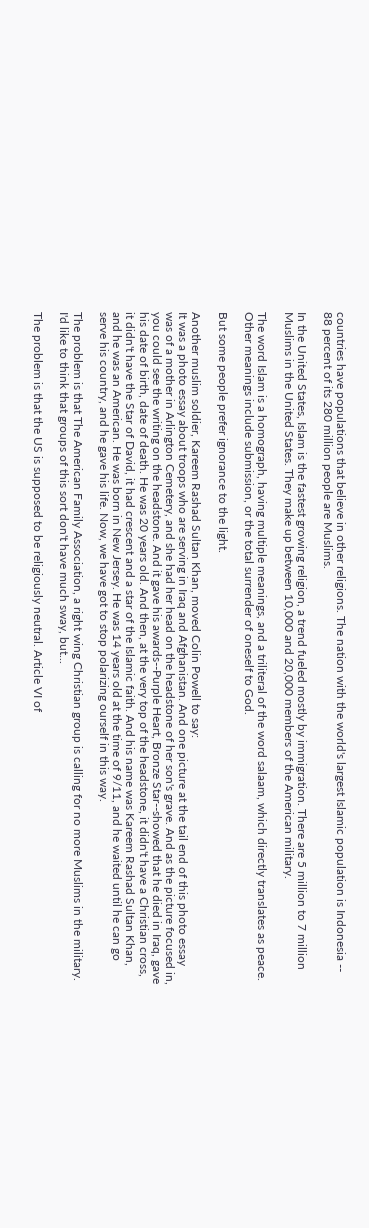countries have populations that believe in other religions. The nation with the world's largest Islamic population is Indonesia -- 88 percent of its 280 million people are Muslims.

In the United States, Islam is the fastest growing religion, a trend fueled mostly by immigration. There are 5 million to 7 million Muslims in the United States. They make up between 10,000 and 20,000 members of the American military.

The word Islam is a homograph, having multiple meanings, and a triliteral of the word salaam, which directly translates as peace. Other meanings include submission, or the total surrender of oneself to God.

But some people prefer ignorance to the light.

Another muslim soldier, Kareem Rashad Sultan Khan, moved Colin Powell to say:
It was a photo essay about troops who are serving in Iraq and Afghanistan. And one picture at the tail end of this photo essay was of a mother in Arlington Cemetery, and she had her head on the headstone of her son's grave. And as the picture focused in, you could see the writing on the headstone. And it gave his awards--Purple Heart, Bronze Star--showed that he died in Iraq, gave his date of birth, date of death. He was 20 years old. And then, at the very top of the headstone, it didn't have a Christian cross, it didn't have the Star of David, it had crescent and a star of the Islamic faith. And his name was Kareem Rashad Sultan Khan, and he was an American. He was born in New Jersey. He was 14 years old at the time of 9/11, and he waited until he can go serve his country, and he gave his life. Now, we have got to stop polarizing ourself in this way.

The problem is that The American Family Association, a right wing Christian group is calling for no more Muslims in the military. I'd like to think that groups of this sort don't have much sway, but...

The problem is that the US is supposed to be religiously neutral. Article VI of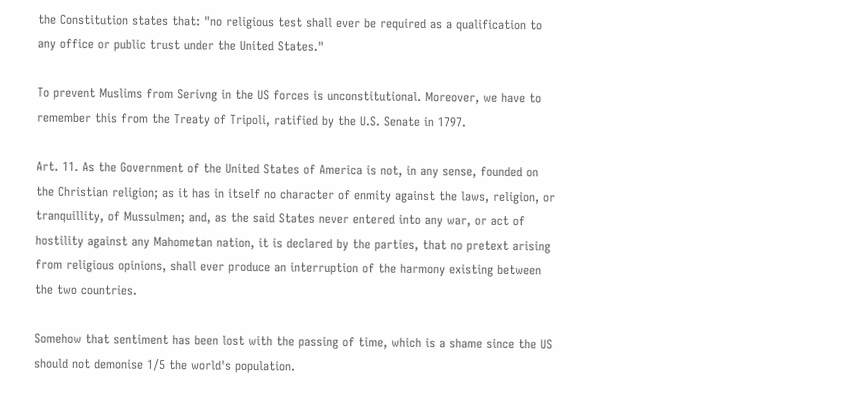the Constitution states that: "no religious test shall ever be required as a qualification to any office or public trust under the United States."

To prevent Muslims from Serivng in the US forces is unconstitutional. Moreover, we have to remember this from the Treaty of Tripoli, ratified by the U.S. Senate in 1797.

Art. 11. As the Government of the United States of America is not, in any sense, founded on the Christian religion; as it has in itself no character of enmity against the laws, religion, or tranquillity, of Mussulmen; and, as the said States never entered into any war, or act of hostility against any Mahometan nation, it is declared by the parties, that no pretext arising from religious opinions, shall ever produce an interruption of the harmony existing between the two countries.

Somehow that sentiment has been lost with the passing of time, which is a shame since the US should not demonise 1/5 the world's population.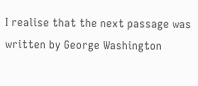I realise that the next passage was written by George Washington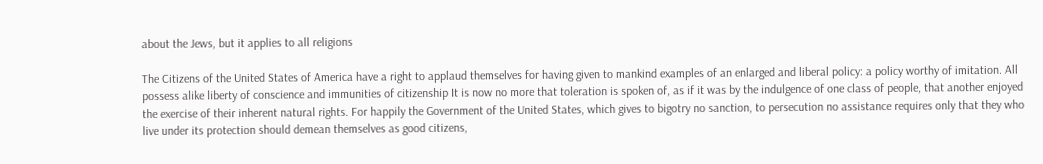about the Jews, but it applies to all religions

The Citizens of the United States of America have a right to applaud themselves for having given to mankind examples of an enlarged and liberal policy: a policy worthy of imitation. All possess alike liberty of conscience and immunities of citizenship It is now no more that toleration is spoken of, as if it was by the indulgence of one class of people, that another enjoyed the exercise of their inherent natural rights. For happily the Government of the United States, which gives to bigotry no sanction, to persecution no assistance requires only that they who live under its protection should demean themselves as good citizens,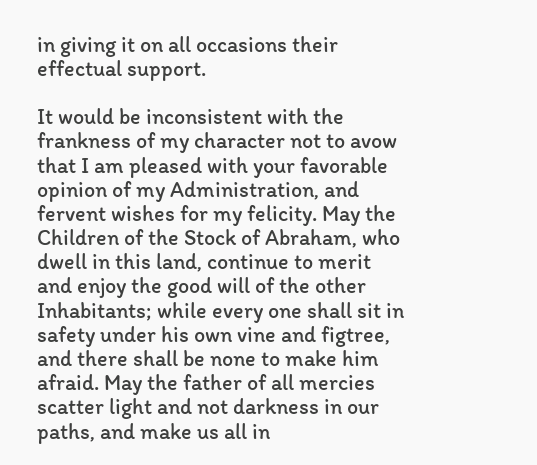in giving it on all occasions their effectual support.

It would be inconsistent with the frankness of my character not to avow that I am pleased with your favorable opinion of my Administration, and fervent wishes for my felicity. May the Children of the Stock of Abraham, who dwell in this land, continue to merit and enjoy the good will of the other Inhabitants; while every one shall sit in safety under his own vine and figtree, and there shall be none to make him afraid. May the father of all mercies scatter light and not darkness in our paths, and make us all in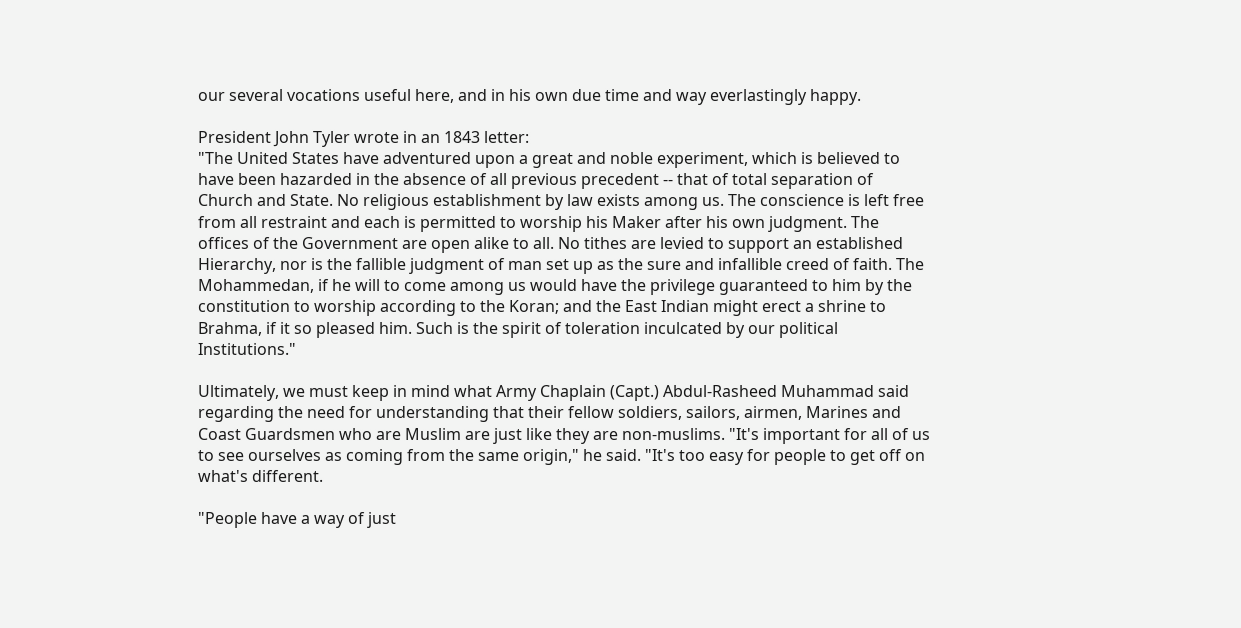our several vocations useful here, and in his own due time and way everlastingly happy.

President John Tyler wrote in an 1843 letter:
"The United States have adventured upon a great and noble experiment, which is believed to have been hazarded in the absence of all previous precedent -- that of total separation of Church and State. No religious establishment by law exists among us. The conscience is left free from all restraint and each is permitted to worship his Maker after his own judgment. The offices of the Government are open alike to all. No tithes are levied to support an established Hierarchy, nor is the fallible judgment of man set up as the sure and infallible creed of faith. The Mohammedan, if he will to come among us would have the privilege guaranteed to him by the constitution to worship according to the Koran; and the East Indian might erect a shrine to Brahma, if it so pleased him. Such is the spirit of toleration inculcated by our political Institutions."

Ultimately, we must keep in mind what Army Chaplain (Capt.) Abdul-Rasheed Muhammad said regarding the need for understanding that their fellow soldiers, sailors, airmen, Marines and Coast Guardsmen who are Muslim are just like they are non-muslims. "It's important for all of us to see ourselves as coming from the same origin," he said. "It's too easy for people to get off on what's different.

"People have a way of just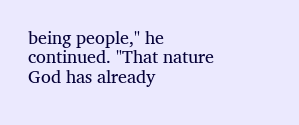being people," he continued. "That nature God has already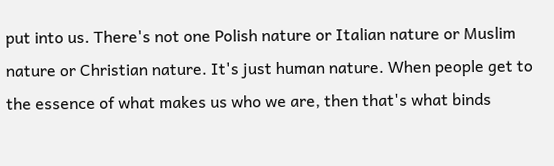put into us. There's not one Polish nature or Italian nature or Muslim nature or Christian nature. It's just human nature. When people get to the essence of what makes us who we are, then that's what binds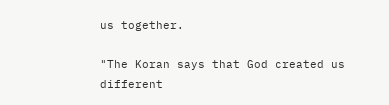us together.

"The Koran says that God created us different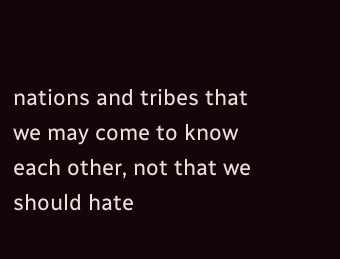nations and tribes that we may come to know each other, not that we should hate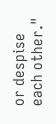or despise each other."